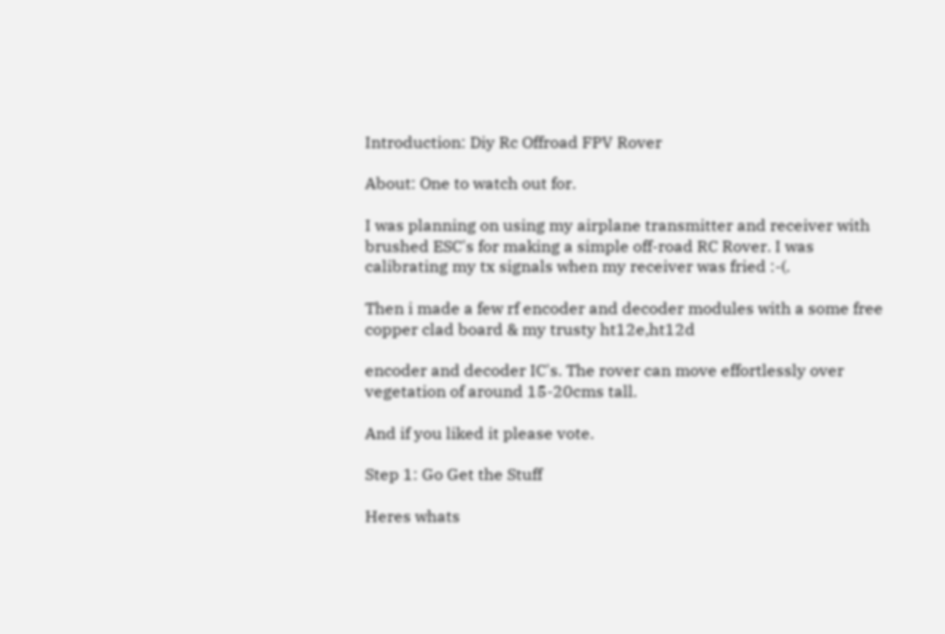Introduction: Diy Rc Offroad FPV Rover

About: One to watch out for.

I was planning on using my airplane transmitter and receiver with brushed ESC's for making a simple off-road RC Rover. I was calibrating my tx signals when my receiver was fried :-(.

Then i made a few rf encoder and decoder modules with a some free copper clad board & my trusty ht12e,ht12d

encoder and decoder IC's. The rover can move effortlessly over vegetation of around 15-20cms tall.

And if you liked it please vote.

Step 1: Go Get the Stuff

Heres whats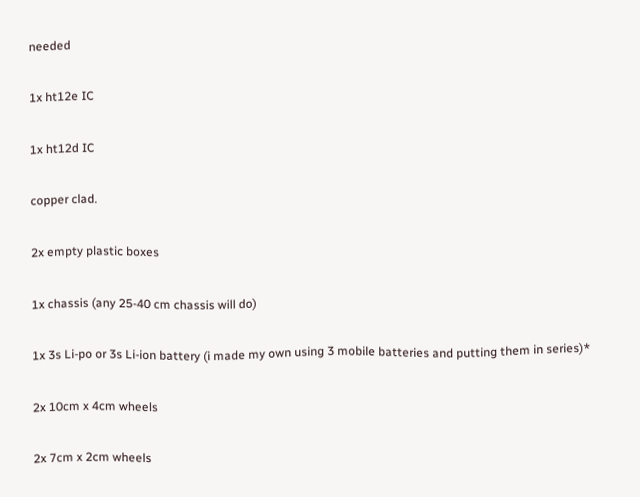needed

1x ht12e IC

1x ht12d IC

copper clad.

2x empty plastic boxes

1x chassis (any 25-40 cm chassis will do)

1x 3s Li-po or 3s Li-ion battery (i made my own using 3 mobile batteries and putting them in series)*

2x 10cm x 4cm wheels

2x 7cm x 2cm wheels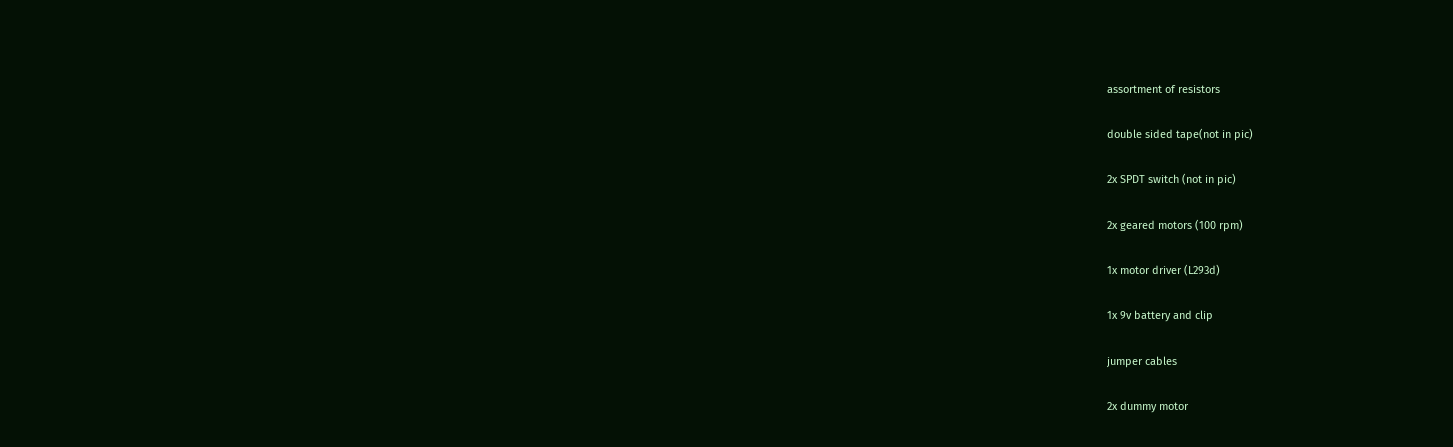assortment of resistors

double sided tape(not in pic)

2x SPDT switch (not in pic)

2x geared motors (100 rpm)

1x motor driver (L293d)

1x 9v battery and clip

jumper cables

2x dummy motor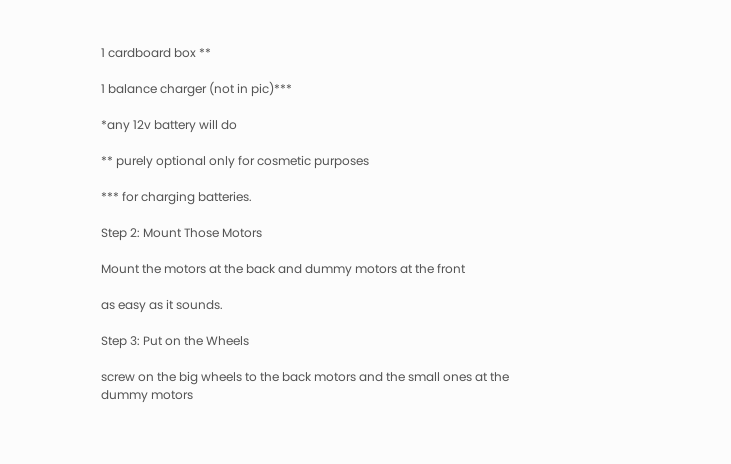1 cardboard box **

1 balance charger (not in pic)***

*any 12v battery will do

** purely optional only for cosmetic purposes

*** for charging batteries.

Step 2: Mount Those Motors

Mount the motors at the back and dummy motors at the front

as easy as it sounds.

Step 3: Put on the Wheels

screw on the big wheels to the back motors and the small ones at the dummy motors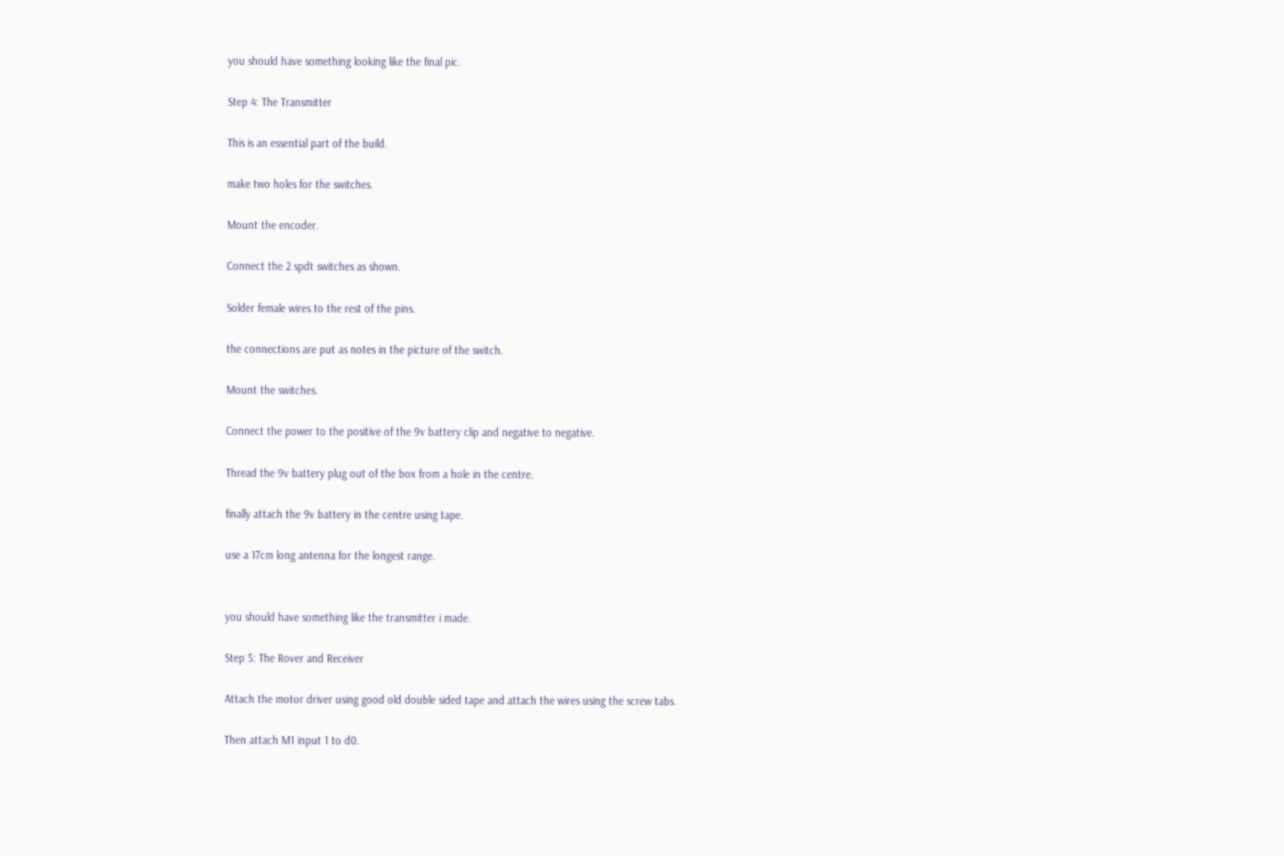you should have something looking like the final pic.

Step 4: The Transmitter

This is an essential part of the build.

make two holes for the switches.

Mount the encoder.

Connect the 2 spdt switches as shown.

Solder female wires to the rest of the pins.

the connections are put as notes in the picture of the switch.

Mount the switches.

Connect the power to the positive of the 9v battery clip and negative to negative.

Thread the 9v battery plug out of the box from a hole in the centre.

finally attach the 9v battery in the centre using tape.

use a 17cm long antenna for the longest range.


you should have something like the transmitter i made.

Step 5: The Rover and Receiver

Attach the motor driver using good old double sided tape and attach the wires using the screw tabs.

Then attach M1 input 1 to d0.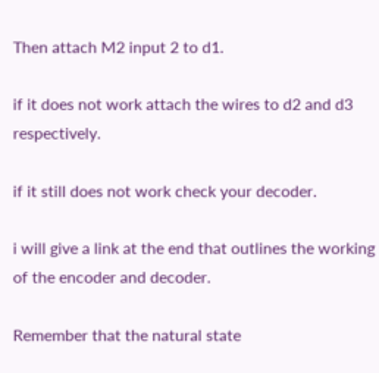Then attach M2 input 2 to d1.

if it does not work attach the wires to d2 and d3 respectively.

if it still does not work check your decoder.

i will give a link at the end that outlines the working of the encoder and decoder.

Remember that the natural state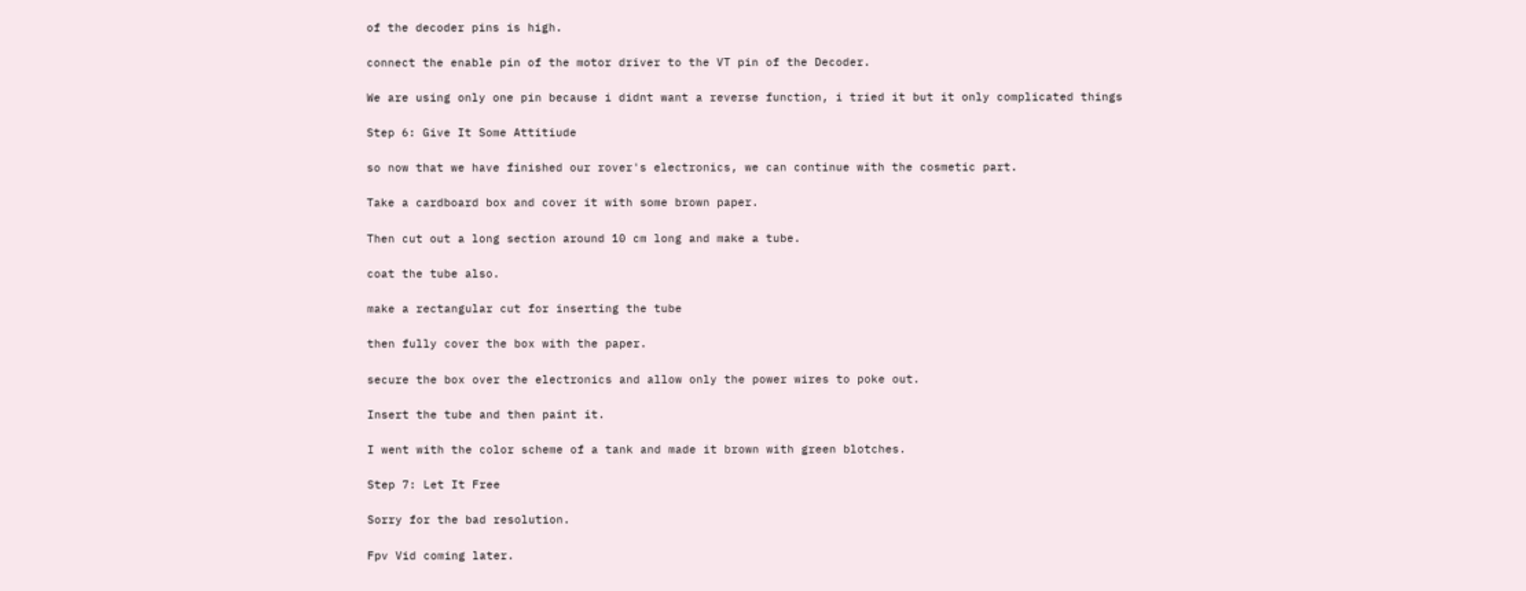of the decoder pins is high.

connect the enable pin of the motor driver to the VT pin of the Decoder.

We are using only one pin because i didnt want a reverse function, i tried it but it only complicated things

Step 6: Give It Some Attitiude

so now that we have finished our rover's electronics, we can continue with the cosmetic part.

Take a cardboard box and cover it with some brown paper.

Then cut out a long section around 10 cm long and make a tube.

coat the tube also.

make a rectangular cut for inserting the tube

then fully cover the box with the paper.

secure the box over the electronics and allow only the power wires to poke out.

Insert the tube and then paint it.

I went with the color scheme of a tank and made it brown with green blotches.

Step 7: Let It Free

Sorry for the bad resolution.

Fpv Vid coming later.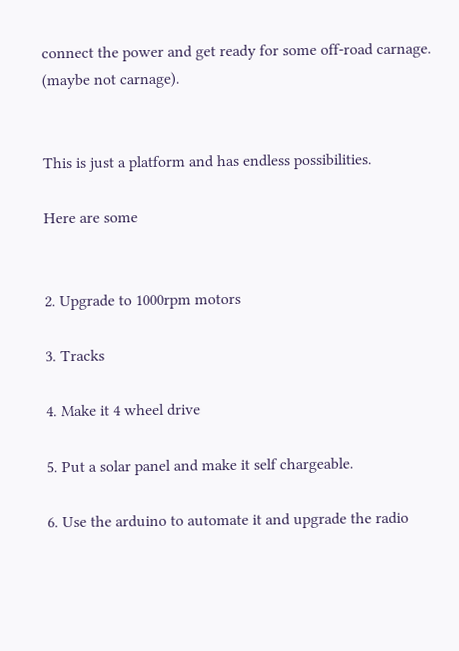connect the power and get ready for some off-road carnage. (maybe not carnage).


This is just a platform and has endless possibilities.

Here are some


2. Upgrade to 1000rpm motors

3. Tracks

4. Make it 4 wheel drive

5. Put a solar panel and make it self chargeable.

6. Use the arduino to automate it and upgrade the radio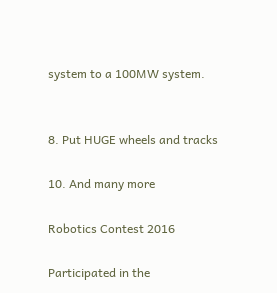system to a 100MW system.


8. Put HUGE wheels and tracks

10. And many more

Robotics Contest 2016

Participated in the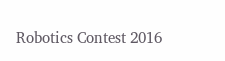Robotics Contest 2016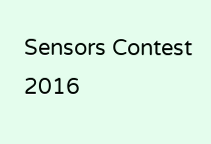Sensors Contest 2016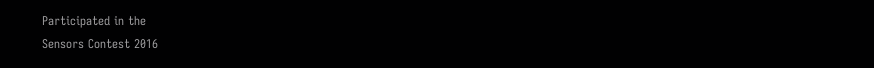Participated in the
Sensors Contest 2016